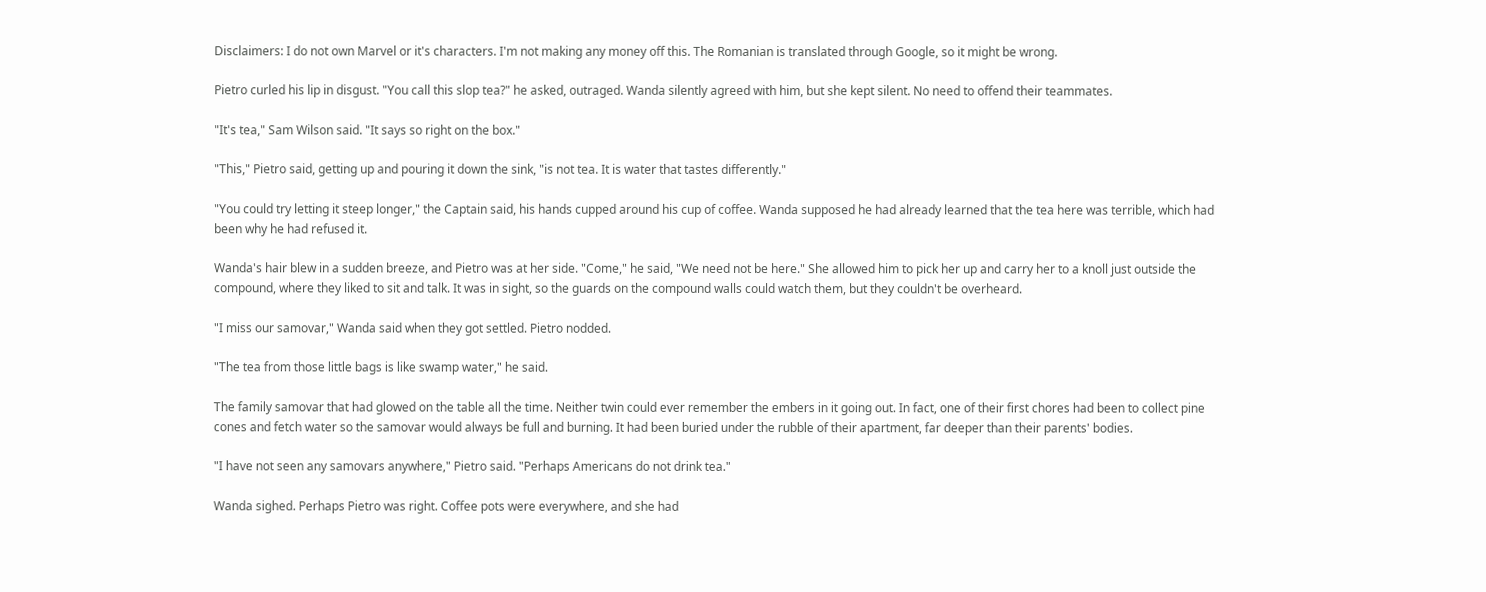Disclaimers: I do not own Marvel or it's characters. I'm not making any money off this. The Romanian is translated through Google, so it might be wrong.

Pietro curled his lip in disgust. "You call this slop tea?" he asked, outraged. Wanda silently agreed with him, but she kept silent. No need to offend their teammates.

"It's tea," Sam Wilson said. "It says so right on the box."

"This," Pietro said, getting up and pouring it down the sink, "is not tea. It is water that tastes differently."

"You could try letting it steep longer," the Captain said, his hands cupped around his cup of coffee. Wanda supposed he had already learned that the tea here was terrible, which had been why he had refused it.

Wanda's hair blew in a sudden breeze, and Pietro was at her side. "Come," he said, "We need not be here." She allowed him to pick her up and carry her to a knoll just outside the compound, where they liked to sit and talk. It was in sight, so the guards on the compound walls could watch them, but they couldn't be overheard.

"I miss our samovar," Wanda said when they got settled. Pietro nodded.

"The tea from those little bags is like swamp water," he said.

The family samovar that had glowed on the table all the time. Neither twin could ever remember the embers in it going out. In fact, one of their first chores had been to collect pine cones and fetch water so the samovar would always be full and burning. It had been buried under the rubble of their apartment, far deeper than their parents' bodies.

"I have not seen any samovars anywhere," Pietro said. "Perhaps Americans do not drink tea."

Wanda sighed. Perhaps Pietro was right. Coffee pots were everywhere, and she had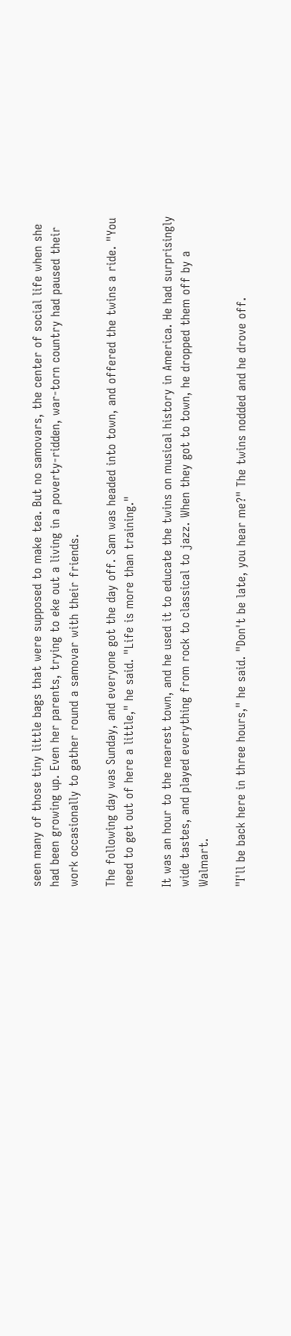seen many of those tiny little bags that were supposed to make tea. But no samovars, the center of social life when she had been growing up. Even her parents, trying to eke out a living in a poverty-ridden, war-torn country had paused their work occasionally to gather round a samovar with their friends.

The following day was Sunday, and everyone got the day off. Sam was headed into town, and offered the twins a ride. "You need to get out of here a little," he said. "Life is more than training."

It was an hour to the nearest town, and he used it to educate the twins on musical history in America. He had surprisingly wide tastes, and played everything from rock to classical to jazz. When they got to town, he dropped them off by a Walmart.

"I'll be back here in three hours," he said. "Don't be late, you hear me?" The twins nodded and he drove off.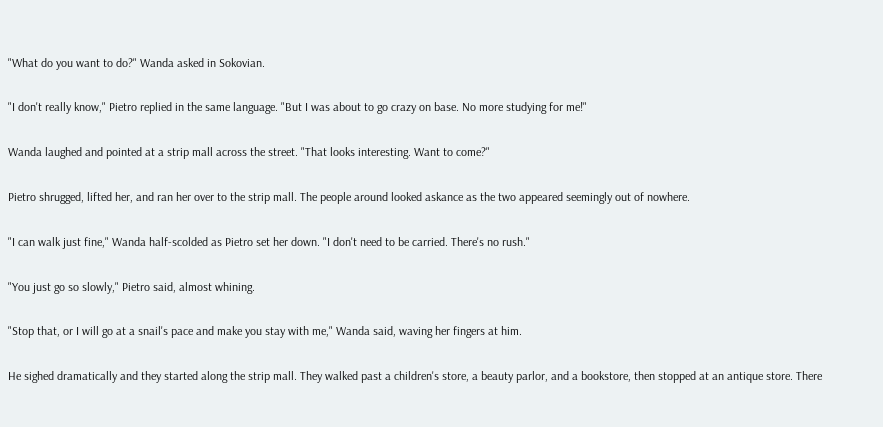"What do you want to do?" Wanda asked in Sokovian.

"I don't really know," Pietro replied in the same language. "But I was about to go crazy on base. No more studying for me!"

Wanda laughed and pointed at a strip mall across the street. "That looks interesting. Want to come?"

Pietro shrugged, lifted her, and ran her over to the strip mall. The people around looked askance as the two appeared seemingly out of nowhere.

"I can walk just fine," Wanda half-scolded as Pietro set her down. "I don't need to be carried. There's no rush."

"You just go so slowly," Pietro said, almost whining.

"Stop that, or I will go at a snail's pace and make you stay with me," Wanda said, waving her fingers at him.

He sighed dramatically and they started along the strip mall. They walked past a children's store, a beauty parlor, and a bookstore, then stopped at an antique store. There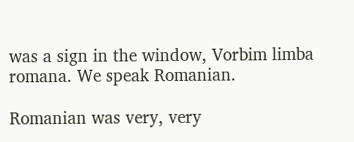was a sign in the window, Vorbim limba romana. We speak Romanian.

Romanian was very, very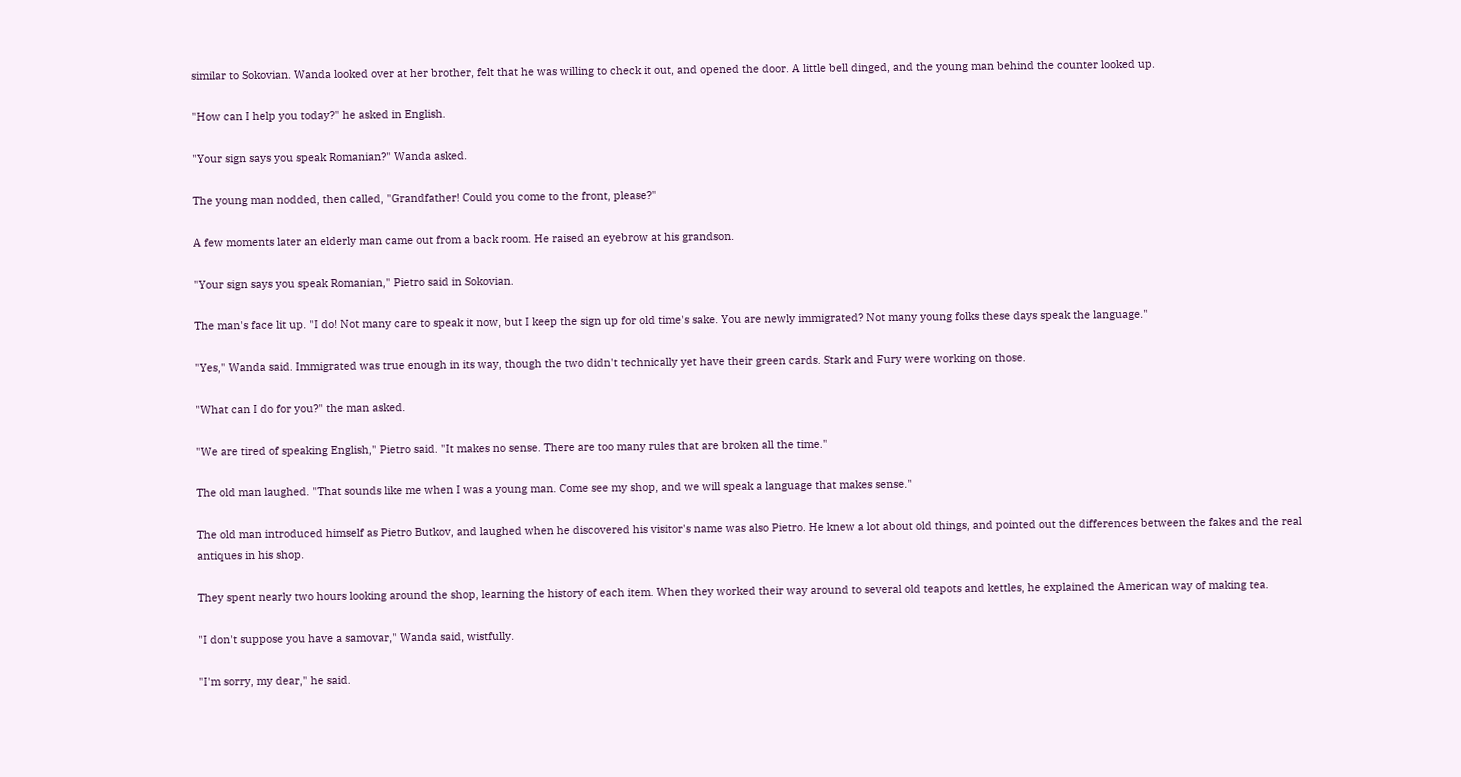similar to Sokovian. Wanda looked over at her brother, felt that he was willing to check it out, and opened the door. A little bell dinged, and the young man behind the counter looked up.

"How can I help you today?" he asked in English.

"Your sign says you speak Romanian?" Wanda asked.

The young man nodded, then called, "Grandfather! Could you come to the front, please?"

A few moments later an elderly man came out from a back room. He raised an eyebrow at his grandson.

"Your sign says you speak Romanian," Pietro said in Sokovian.

The man's face lit up. "I do! Not many care to speak it now, but I keep the sign up for old time's sake. You are newly immigrated? Not many young folks these days speak the language."

"Yes," Wanda said. Immigrated was true enough in its way, though the two didn't technically yet have their green cards. Stark and Fury were working on those.

"What can I do for you?" the man asked.

"We are tired of speaking English," Pietro said. "It makes no sense. There are too many rules that are broken all the time."

The old man laughed. "That sounds like me when I was a young man. Come see my shop, and we will speak a language that makes sense."

The old man introduced himself as Pietro Butkov, and laughed when he discovered his visitor's name was also Pietro. He knew a lot about old things, and pointed out the differences between the fakes and the real antiques in his shop.

They spent nearly two hours looking around the shop, learning the history of each item. When they worked their way around to several old teapots and kettles, he explained the American way of making tea.

"I don't suppose you have a samovar," Wanda said, wistfully.

"I'm sorry, my dear," he said.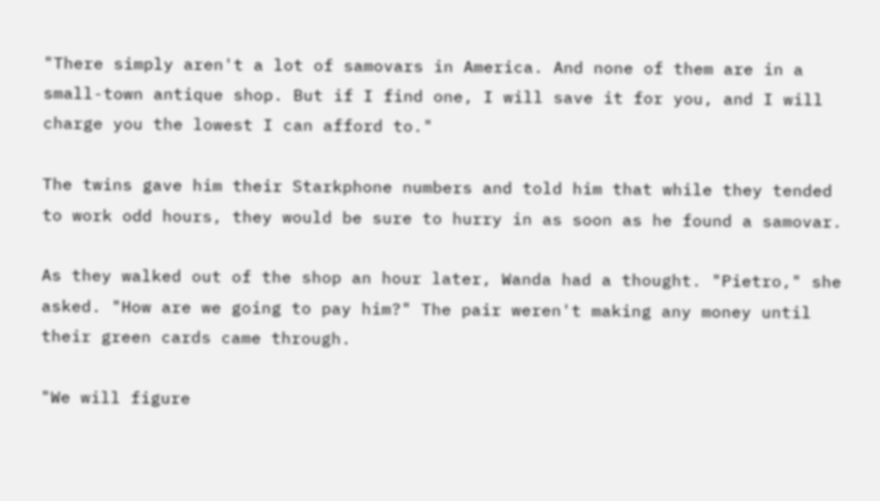"There simply aren't a lot of samovars in America. And none of them are in a small-town antique shop. But if I find one, I will save it for you, and I will charge you the lowest I can afford to."

The twins gave him their Starkphone numbers and told him that while they tended to work odd hours, they would be sure to hurry in as soon as he found a samovar.

As they walked out of the shop an hour later, Wanda had a thought. "Pietro," she asked. "How are we going to pay him?" The pair weren't making any money until their green cards came through.

"We will figure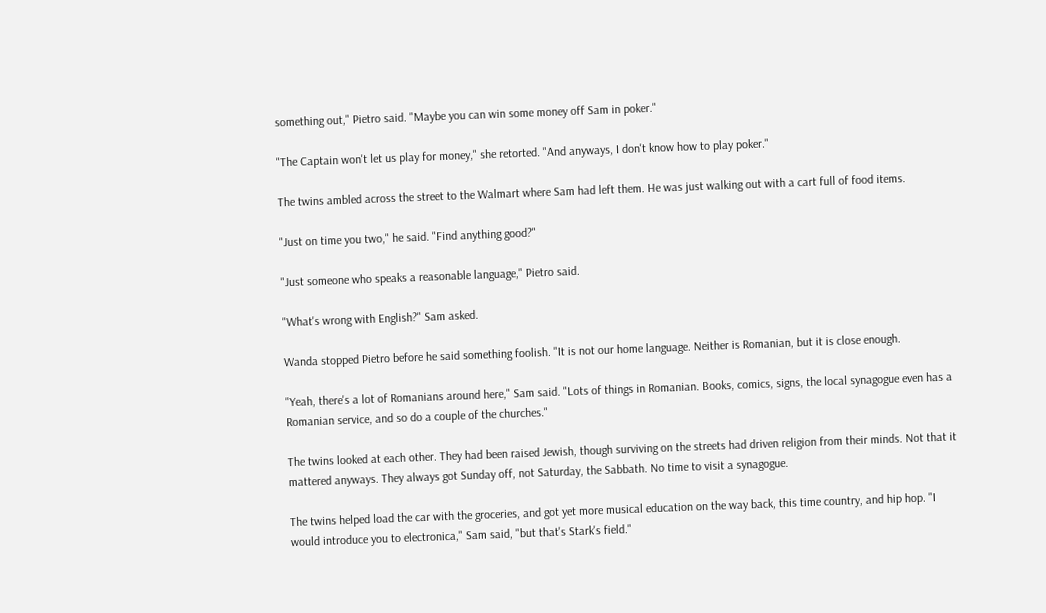something out," Pietro said. "Maybe you can win some money off Sam in poker."

"The Captain won't let us play for money," she retorted. "And anyways, I don't know how to play poker."

The twins ambled across the street to the Walmart where Sam had left them. He was just walking out with a cart full of food items.

"Just on time you two," he said. "Find anything good?"

"Just someone who speaks a reasonable language," Pietro said.

"What's wrong with English?" Sam asked.

Wanda stopped Pietro before he said something foolish. "It is not our home language. Neither is Romanian, but it is close enough.

"Yeah, there's a lot of Romanians around here," Sam said. "Lots of things in Romanian. Books, comics, signs, the local synagogue even has a Romanian service, and so do a couple of the churches."

The twins looked at each other. They had been raised Jewish, though surviving on the streets had driven religion from their minds. Not that it mattered anyways. They always got Sunday off, not Saturday, the Sabbath. No time to visit a synagogue.

The twins helped load the car with the groceries, and got yet more musical education on the way back, this time country, and hip hop. "I would introduce you to electronica," Sam said, "but that's Stark's field."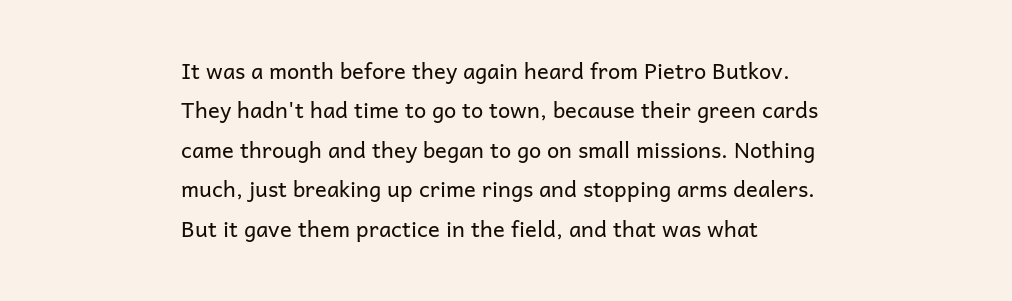It was a month before they again heard from Pietro Butkov. They hadn't had time to go to town, because their green cards came through and they began to go on small missions. Nothing much, just breaking up crime rings and stopping arms dealers. But it gave them practice in the field, and that was what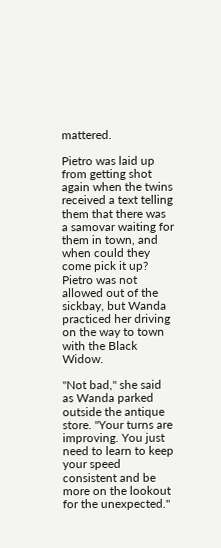mattered.

Pietro was laid up from getting shot again when the twins received a text telling them that there was a samovar waiting for them in town, and when could they come pick it up? Pietro was not allowed out of the sickbay, but Wanda practiced her driving on the way to town with the Black Widow.

"Not bad," she said as Wanda parked outside the antique store. "Your turns are improving. You just need to learn to keep your speed consistent and be more on the lookout for the unexpected."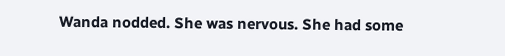Wanda nodded. She was nervous. She had some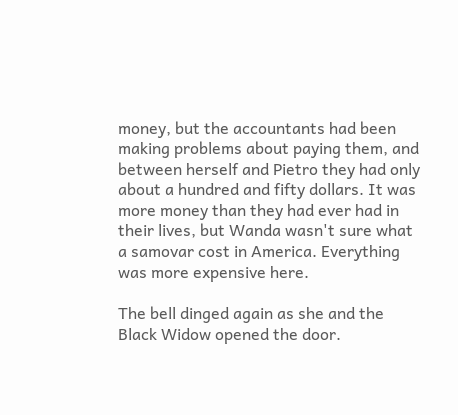money, but the accountants had been making problems about paying them, and between herself and Pietro they had only about a hundred and fifty dollars. It was more money than they had ever had in their lives, but Wanda wasn't sure what a samovar cost in America. Everything was more expensive here.

The bell dinged again as she and the Black Widow opened the door.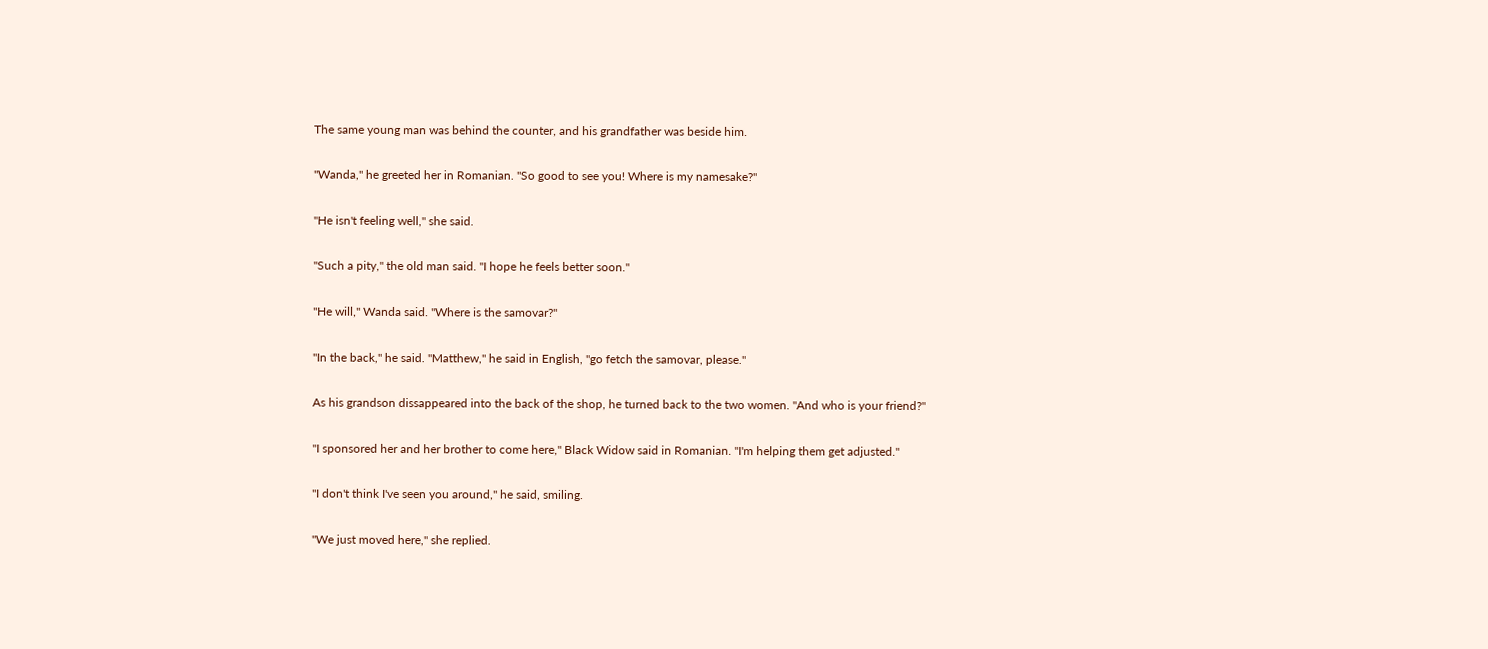The same young man was behind the counter, and his grandfather was beside him.

"Wanda," he greeted her in Romanian. "So good to see you! Where is my namesake?"

"He isn't feeling well," she said.

"Such a pity," the old man said. "I hope he feels better soon."

"He will," Wanda said. "Where is the samovar?"

"In the back," he said. "Matthew," he said in English, "go fetch the samovar, please."

As his grandson dissappeared into the back of the shop, he turned back to the two women. "And who is your friend?"

"I sponsored her and her brother to come here," Black Widow said in Romanian. "I'm helping them get adjusted."

"I don't think I've seen you around," he said, smiling.

"We just moved here," she replied.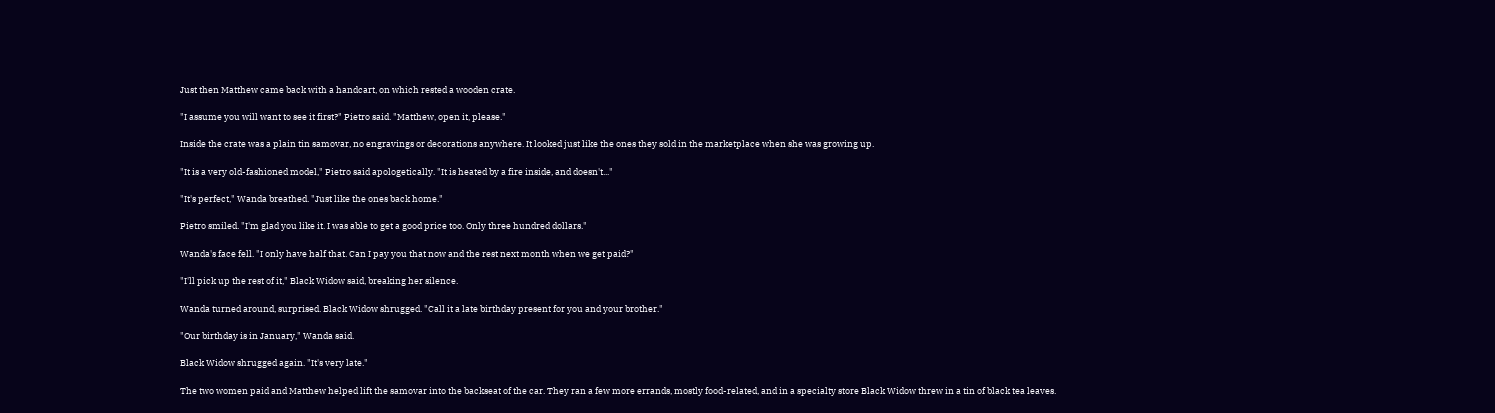Just then Matthew came back with a handcart, on which rested a wooden crate.

"I assume you will want to see it first?" Pietro said. "Matthew, open it, please."

Inside the crate was a plain tin samovar, no engravings or decorations anywhere. It looked just like the ones they sold in the marketplace when she was growing up.

"It is a very old-fashioned model," Pietro said apologetically. "It is heated by a fire inside, and doesn't..."

"It's perfect," Wanda breathed. "Just like the ones back home."

Pietro smiled. "I'm glad you like it. I was able to get a good price too. Only three hundred dollars."

Wanda's face fell. "I only have half that. Can I pay you that now and the rest next month when we get paid?"

"I'll pick up the rest of it," Black Widow said, breaking her silence.

Wanda turned around, surprised. Black Widow shrugged. "Call it a late birthday present for you and your brother."

"Our birthday is in January," Wanda said.

Black Widow shrugged again. "It's very late."

The two women paid and Matthew helped lift the samovar into the backseat of the car. They ran a few more errands, mostly food-related, and in a specialty store Black Widow threw in a tin of black tea leaves.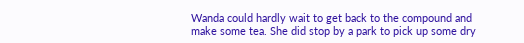Wanda could hardly wait to get back to the compound and make some tea. She did stop by a park to pick up some dry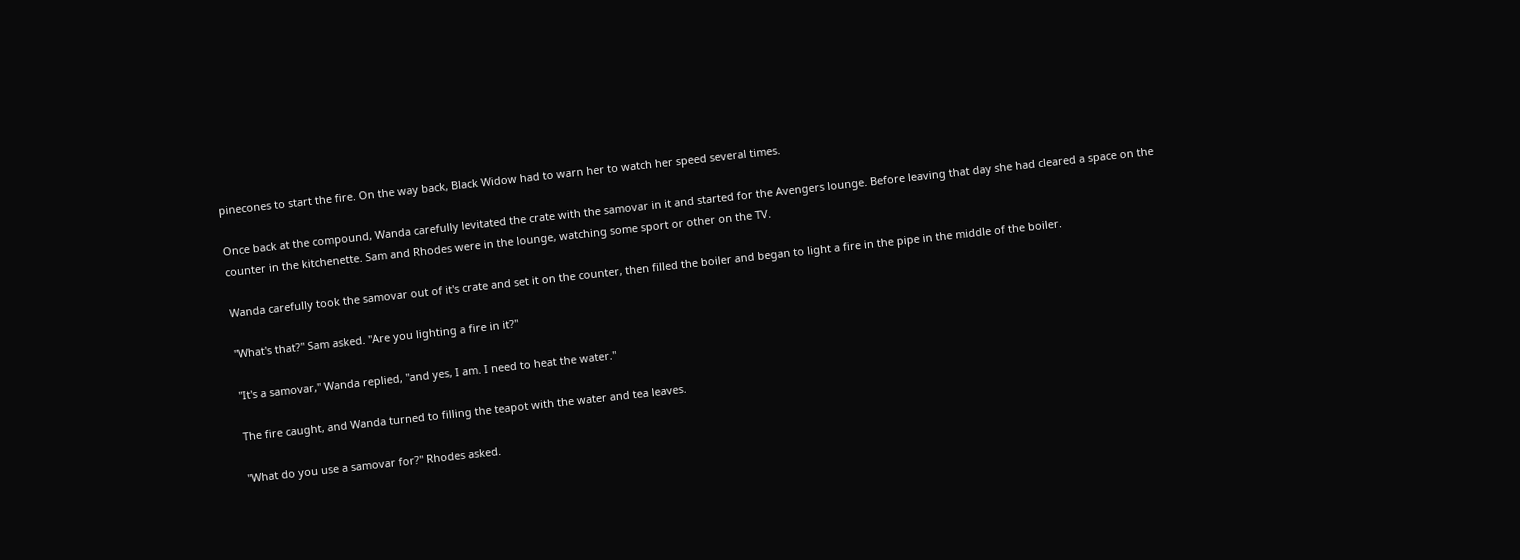pinecones to start the fire. On the way back, Black Widow had to warn her to watch her speed several times.

Once back at the compound, Wanda carefully levitated the crate with the samovar in it and started for the Avengers lounge. Before leaving that day she had cleared a space on the counter in the kitchenette. Sam and Rhodes were in the lounge, watching some sport or other on the TV.

Wanda carefully took the samovar out of it's crate and set it on the counter, then filled the boiler and began to light a fire in the pipe in the middle of the boiler.

"What's that?" Sam asked. "Are you lighting a fire in it?"

"It's a samovar," Wanda replied, "and yes, I am. I need to heat the water."

The fire caught, and Wanda turned to filling the teapot with the water and tea leaves.

"What do you use a samovar for?" Rhodes asked.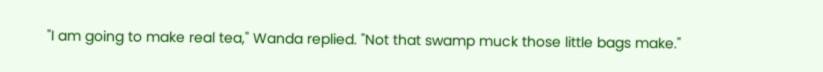"I am going to make real tea," Wanda replied. "Not that swamp muck those little bags make."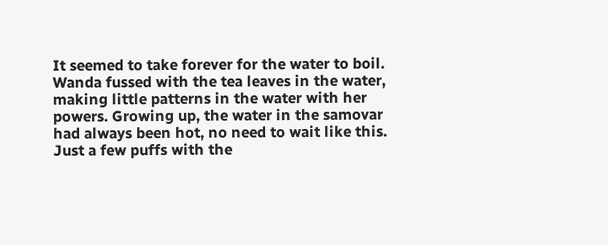It seemed to take forever for the water to boil. Wanda fussed with the tea leaves in the water, making little patterns in the water with her powers. Growing up, the water in the samovar had always been hot, no need to wait like this. Just a few puffs with the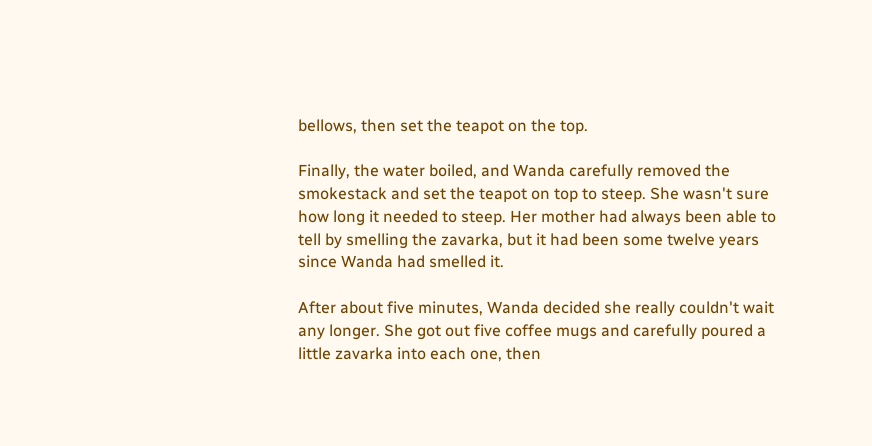bellows, then set the teapot on the top.

Finally, the water boiled, and Wanda carefully removed the smokestack and set the teapot on top to steep. She wasn't sure how long it needed to steep. Her mother had always been able to tell by smelling the zavarka, but it had been some twelve years since Wanda had smelled it.

After about five minutes, Wanda decided she really couldn't wait any longer. She got out five coffee mugs and carefully poured a little zavarka into each one, then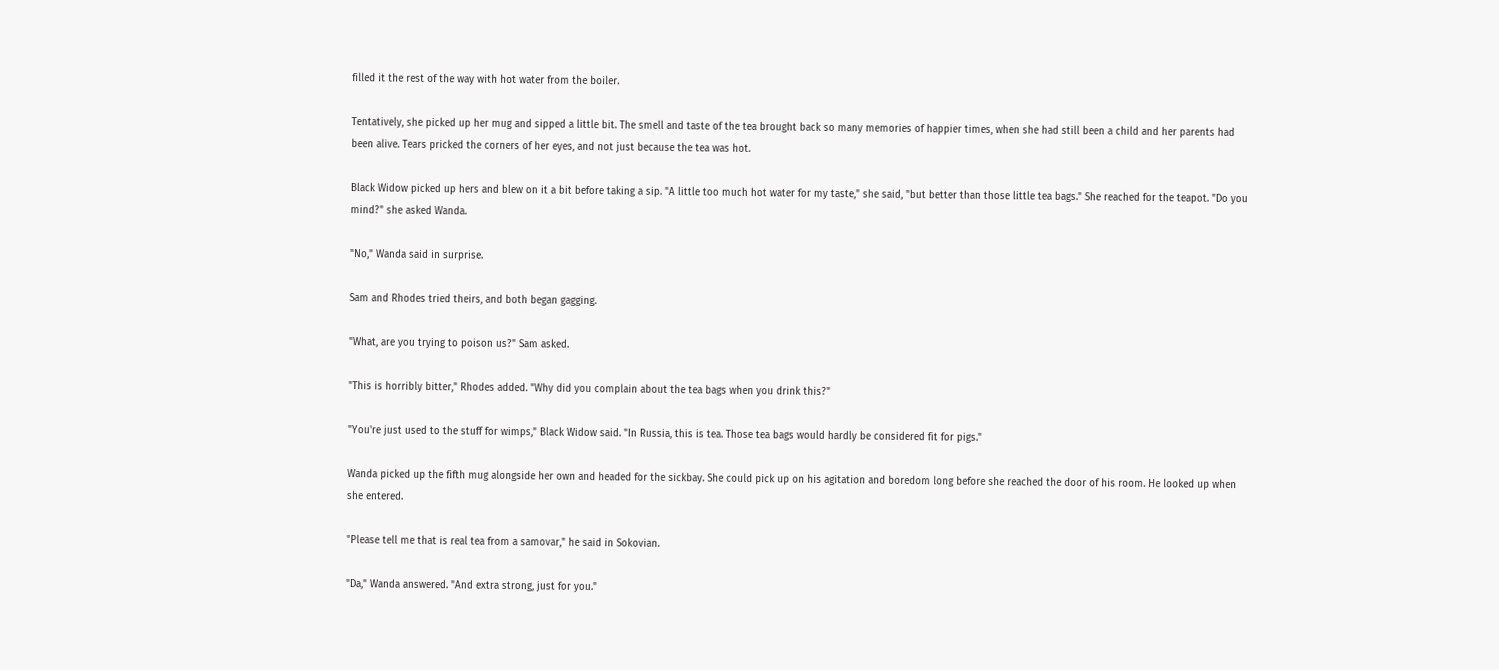filled it the rest of the way with hot water from the boiler.

Tentatively, she picked up her mug and sipped a little bit. The smell and taste of the tea brought back so many memories of happier times, when she had still been a child and her parents had been alive. Tears pricked the corners of her eyes, and not just because the tea was hot.

Black Widow picked up hers and blew on it a bit before taking a sip. "A little too much hot water for my taste," she said, "but better than those little tea bags." She reached for the teapot. "Do you mind?" she asked Wanda.

"No," Wanda said in surprise.

Sam and Rhodes tried theirs, and both began gagging.

"What, are you trying to poison us?" Sam asked.

"This is horribly bitter," Rhodes added. "Why did you complain about the tea bags when you drink this?"

"You're just used to the stuff for wimps," Black Widow said. "In Russia, this is tea. Those tea bags would hardly be considered fit for pigs."

Wanda picked up the fifth mug alongside her own and headed for the sickbay. She could pick up on his agitation and boredom long before she reached the door of his room. He looked up when she entered.

"Please tell me that is real tea from a samovar," he said in Sokovian.

"Da," Wanda answered. "And extra strong, just for you."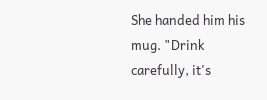She handed him his mug. "Drink carefully, it's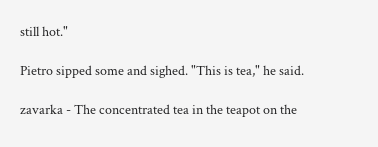still hot."

Pietro sipped some and sighed. "This is tea," he said.

zavarka - The concentrated tea in the teapot on the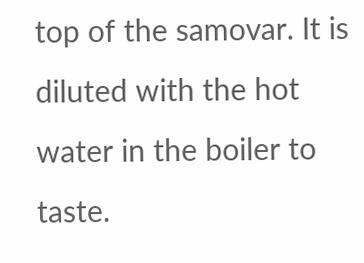top of the samovar. It is diluted with the hot water in the boiler to taste.